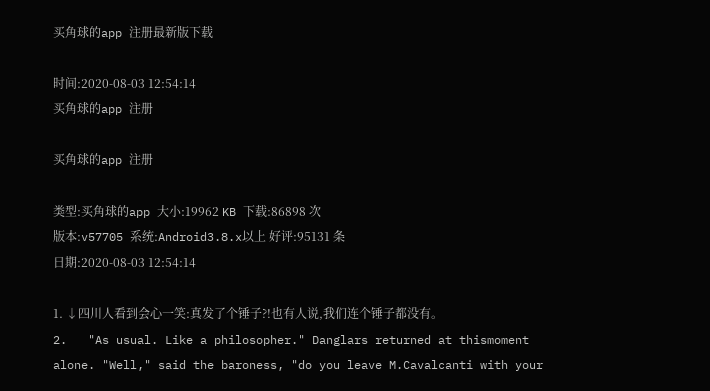买角球的app 注册最新版下载

时间:2020-08-03 12:54:14
买角球的app 注册

买角球的app 注册

类型:买角球的app 大小:19962 KB 下载:86898 次
版本:v57705 系统:Android3.8.x以上 好评:95131 条
日期:2020-08-03 12:54:14

1. ↓四川人看到会心一笑:真发了个锤子?!也有人说,我们连个锤子都没有。
2.   "As usual. Like a philosopher." Danglars returned at thismoment alone. "Well," said the baroness, "do you leave M.Cavalcanti with your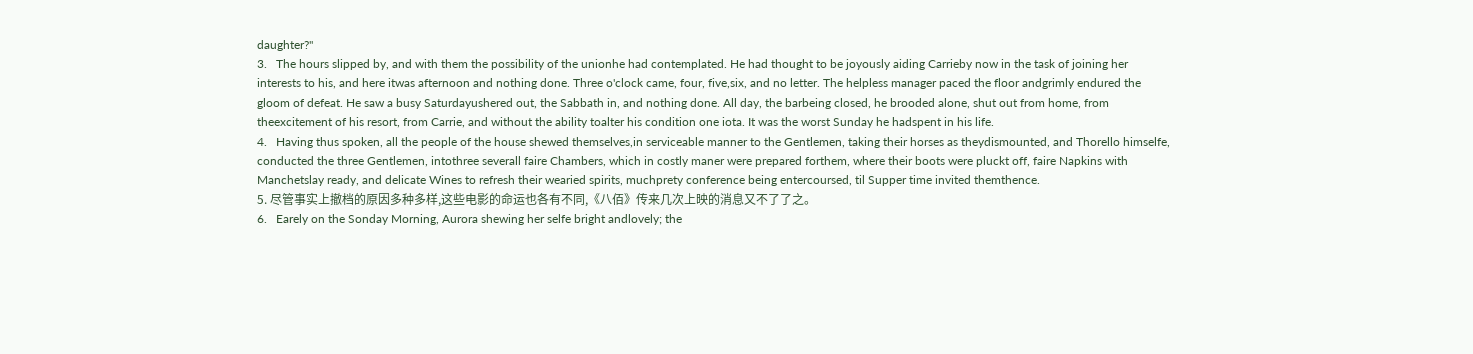daughter?"
3.   The hours slipped by, and with them the possibility of the unionhe had contemplated. He had thought to be joyously aiding Carrieby now in the task of joining her interests to his, and here itwas afternoon and nothing done. Three o'clock came, four, five,six, and no letter. The helpless manager paced the floor andgrimly endured the gloom of defeat. He saw a busy Saturdayushered out, the Sabbath in, and nothing done. All day, the barbeing closed, he brooded alone, shut out from home, from theexcitement of his resort, from Carrie, and without the ability toalter his condition one iota. It was the worst Sunday he hadspent in his life.
4.   Having thus spoken, all the people of the house shewed themselves,in serviceable manner to the Gentlemen, taking their horses as theydismounted, and Thorello himselfe, conducted the three Gentlemen, intothree severall faire Chambers, which in costly maner were prepared forthem, where their boots were pluckt off, faire Napkins with Manchetslay ready, and delicate Wines to refresh their wearied spirits, muchprety conference being entercoursed, til Supper time invited themthence.
5. 尽管事实上撤档的原因多种多样,这些电影的命运也各有不同,《八佰》传来几次上映的消息又不了了之。
6.   Earely on the Sonday Morning, Aurora shewing her selfe bright andlovely; the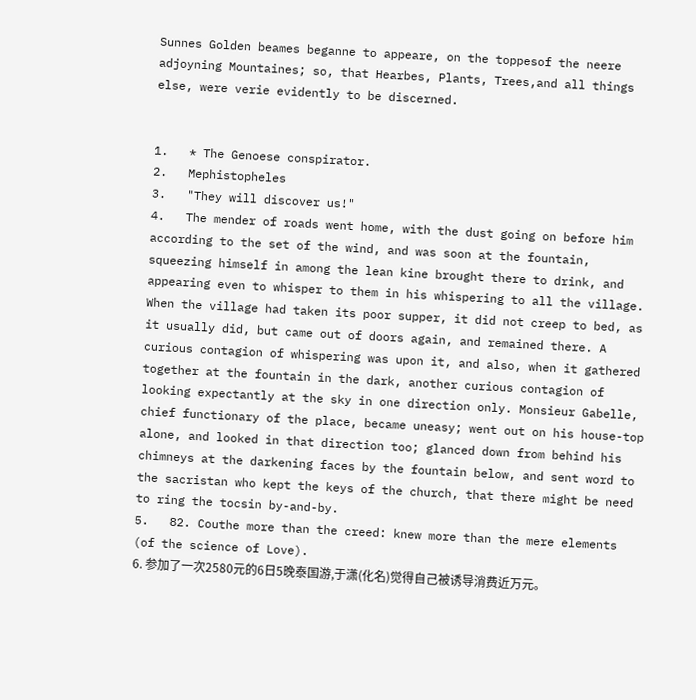Sunnes Golden beames beganne to appeare, on the toppesof the neere adjoyning Mountaines; so, that Hearbes, Plants, Trees,and all things else, were verie evidently to be discerned.


1.   * The Genoese conspirator.
2.   Mephistopheles
3.   "They will discover us!"
4.   The mender of roads went home, with the dust going on before him according to the set of the wind, and was soon at the fountain, squeezing himself in among the lean kine brought there to drink, and appearing even to whisper to them in his whispering to all the village. When the village had taken its poor supper, it did not creep to bed, as it usually did, but came out of doors again, and remained there. A curious contagion of whispering was upon it, and also, when it gathered together at the fountain in the dark, another curious contagion of looking expectantly at the sky in one direction only. Monsieur Gabelle, chief functionary of the place, became uneasy; went out on his house-top alone, and looked in that direction too; glanced down from behind his chimneys at the darkening faces by the fountain below, and sent word to the sacristan who kept the keys of the church, that there might be need to ring the tocsin by-and-by.
5.   82. Couthe more than the creed: knew more than the mere elements (of the science of Love).
6. 参加了一次2580元的6日5晚泰国游,于潇(化名)觉得自己被诱导消费近万元。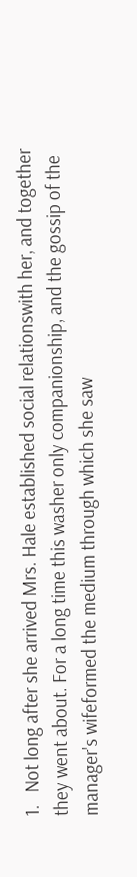1.   Not long after she arrived Mrs. Hale established social relationswith her, and together they went about. For a long time this washer only companionship, and the gossip of the manager's wifeformed the medium through which she saw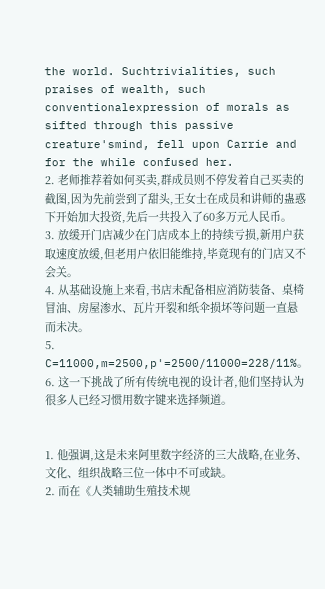the world. Suchtrivialities, such praises of wealth, such conventionalexpression of morals as sifted through this passive creature'smind, fell upon Carrie and for the while confused her.
2. 老师推荐着如何买卖,群成员则不停发着自己买卖的截图,因为先前尝到了甜头,王女士在成员和讲师的蛊惑下开始加大投资,先后一共投入了60多万元人民币。
3. 放缓开门店减少在门店成本上的持续亏损,新用户获取速度放缓,但老用户依旧能维持,毕竟现有的门店又不会关。
4. 从基础设施上来看,书店未配备相应消防装备、桌椅冒油、房屋渗水、瓦片开裂和纸伞损坏等问题一直悬而未决。
5. C=11000,m=2500,p'=2500/11000=228/11%。
6. 这一下挑战了所有传统电视的设计者,他们坚持认为很多人已经习惯用数字键来选择频道。


1. 他强调,这是未来阿里数字经济的三大战略,在业务、文化、组织战略三位一体中不可或缺。
2. 而在《人类辅助生殖技术规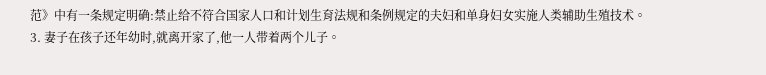范》中有一条规定明确:禁止给不符合国家人口和计划生育法规和条例规定的夫妇和单身妇女实施人类辅助生殖技术。
3. 妻子在孩子还年幼时,就离开家了,他一人带着两个儿子。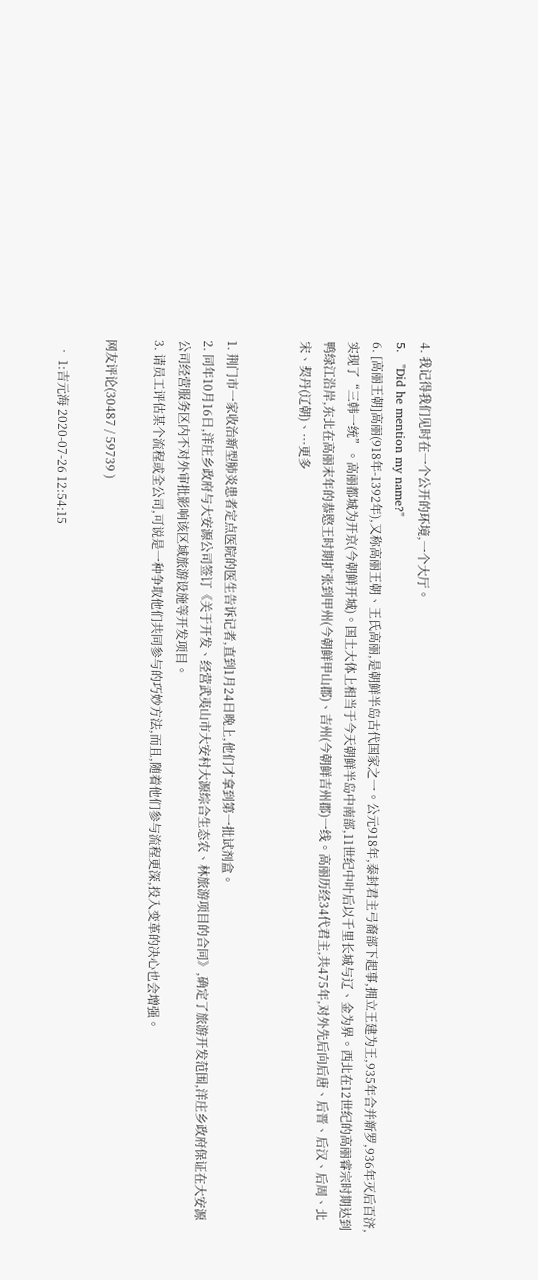4. 我记得我们见时在一个公开的环境,一个大厅。
5.   "Did he mention my name?"
6. [高丽王朝]高丽(918年-1392年),又称高丽王朝、王氏高丽,是朝鲜半岛古代国家之一。公元918年,泰封君主弓裔部下起事,拥立王建为王,935年合并新罗,936年灭后百济,实现了“三韩一统”。高丽都城为开京(今朝鲜开城)。国土大体上相当于今天朝鲜半岛中南部,11世纪中叶后以千里长城与辽、金为界。西北在12世纪的高丽睿宗时期达到鸭绿江沿岸,东北在高丽末年的恭愍王时期扩张到甲州(今朝鲜甲山郡)、吉州(今朝鲜吉州郡)一线。高丽历经34代君主,共475年,对外先后向后唐、后晋、后汉、后周、北宋、契丹(辽朝)、···更多


1. 荆门市一家收治新型肺炎患者定点医院的医生告诉记者,直到1月24日晚上,他们才拿到第一批试剂盒。
2. 同年10月16日,洋庄乡政府与大安源公司签订《关于开发、经营武夷山市大安村大源综合生态农、林旅游项目的合同》,确定了旅游开发范围,洋庄乡政府保证在大安源公司经营服务区内不对外审批影响该区域旅游设施等开发项目。
3. 请员工评估某个流程或全公司,可说是一种争取他们共同参与的巧妙方法,而且,随着他们参与流程更深,投入变革的决心也会增强。

网友评论(30487 / 59739 )

  • 1:吉元海 2020-07-26 12:54:15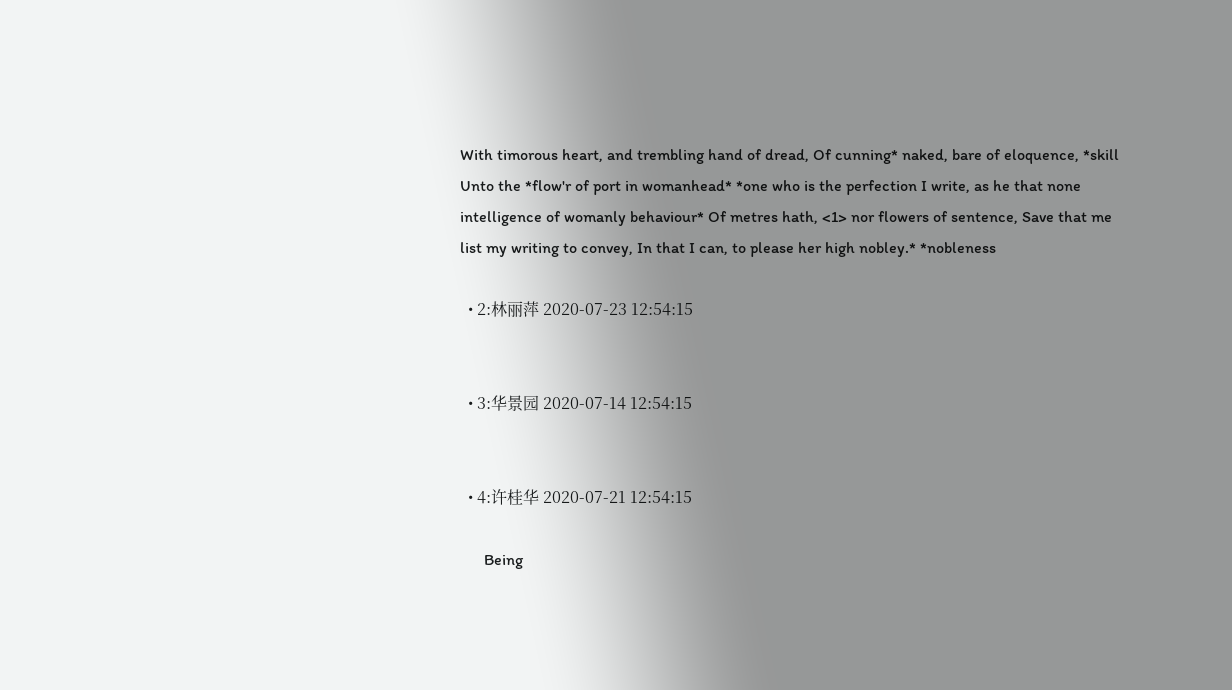With timorous heart, and trembling hand of dread, Of cunning* naked, bare of eloquence, *skill Unto the *flow'r of port in womanhead* *one who is the perfection I write, as he that none intelligence of womanly behaviour* Of metres hath, <1> nor flowers of sentence, Save that me list my writing to convey, In that I can, to please her high nobley.* *nobleness

  • 2:林丽萍 2020-07-23 12:54:15


  • 3:华景园 2020-07-14 12:54:15


  • 4:许桂华 2020-07-21 12:54:15

      Being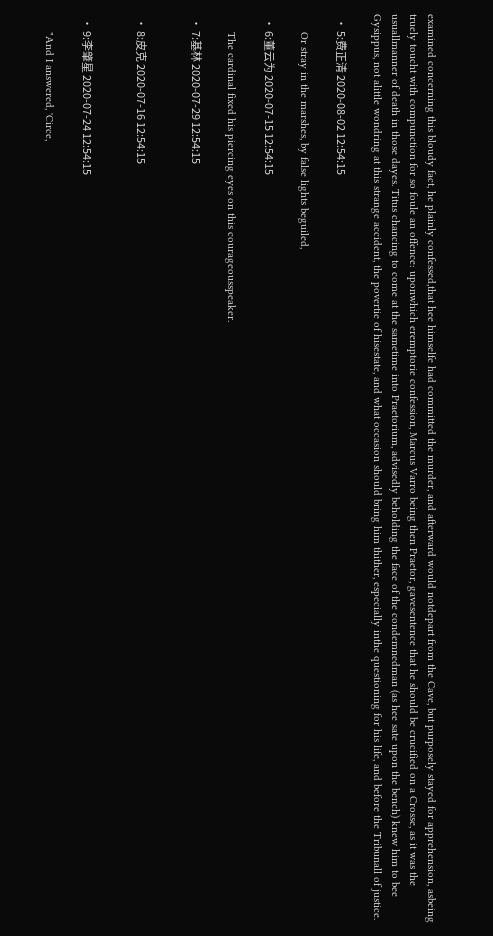examined concerning this bloudy fact, he plainly confessed,that hee himselfe had committed the murder, and afterward would notdepart from the Cave, but purposely stayed for apprehension, asbeing truely toucht with compunction for so foule an offence: uponwhich eremptorie confession, Marcus Varro being then Praetor, gavesentence that he should be crucified on a Crosse, as it was the usuallmanner of death in those dayes. Titus chancing to come at the sametime into Praetorium, advisedly beholding the face of the condemnedman (as hee sate upon the bench) knew him to bee Gysippus, not alittle wondring at this strange accident, the povertie of hisestate, and what occasion should bring him thither, especially inthe questioning for his life, and before the Tribunall of justice.

  • 5:费正清 2020-08-02 12:54:15

      Or stray in the marshes, by false lights beguiled,

  • 6:董云为 2020-07-15 12:54:15

      The cardinal fixed his piercing eyes on this courageousspeaker.

  • 7:基林 2020-07-29 12:54:15


  • 8:皮克 2020-07-16 12:54:15


  • 9:李肇星 2020-07-24 12:54:15

      "And I answered, 'Circe,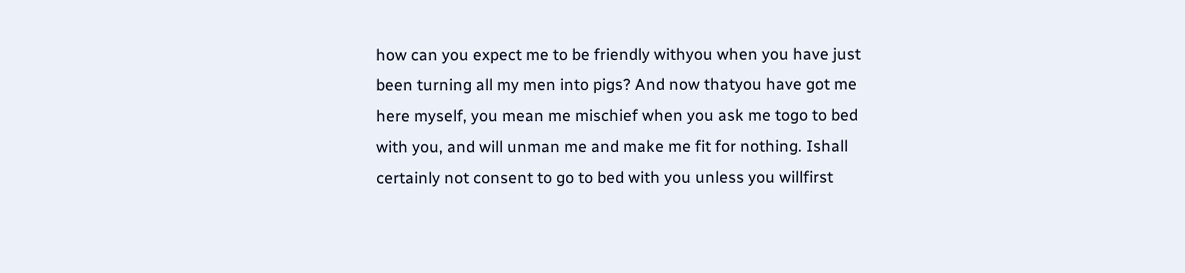how can you expect me to be friendly withyou when you have just been turning all my men into pigs? And now thatyou have got me here myself, you mean me mischief when you ask me togo to bed with you, and will unman me and make me fit for nothing. Ishall certainly not consent to go to bed with you unless you willfirst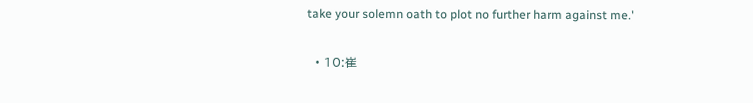take your solemn oath to plot no further harm against me.'

  • 10:崔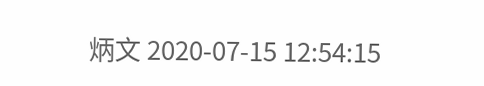炳文 2020-07-15 12:54:15